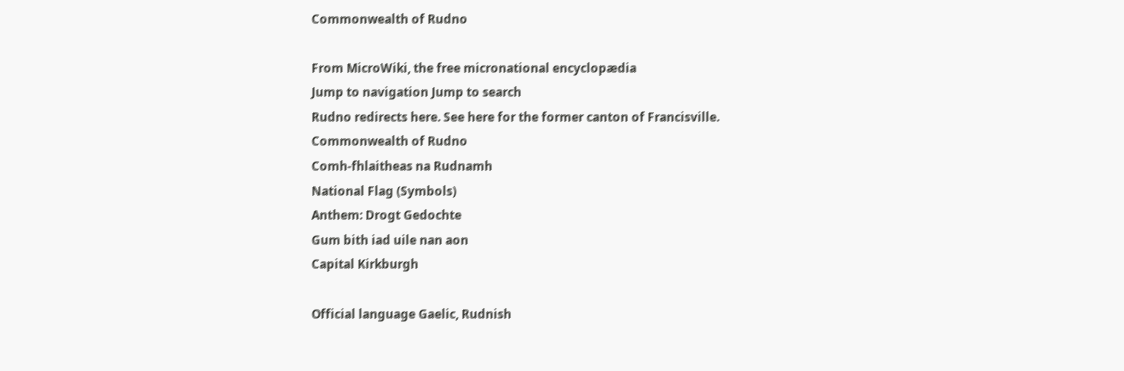Commonwealth of Rudno

From MicroWiki, the free micronational encyclopædia
Jump to navigation Jump to search
Rudno redirects here. See here for the former canton of Francisville.
Commonwealth of Rudno
Comh-fhlaitheas na Rudnamh
National Flag (Symbols)
Anthem: Drogt Gedochte
Gum bith iad uile nan aon
Capital Kirkburgh

Official language Gaelic, Rudnish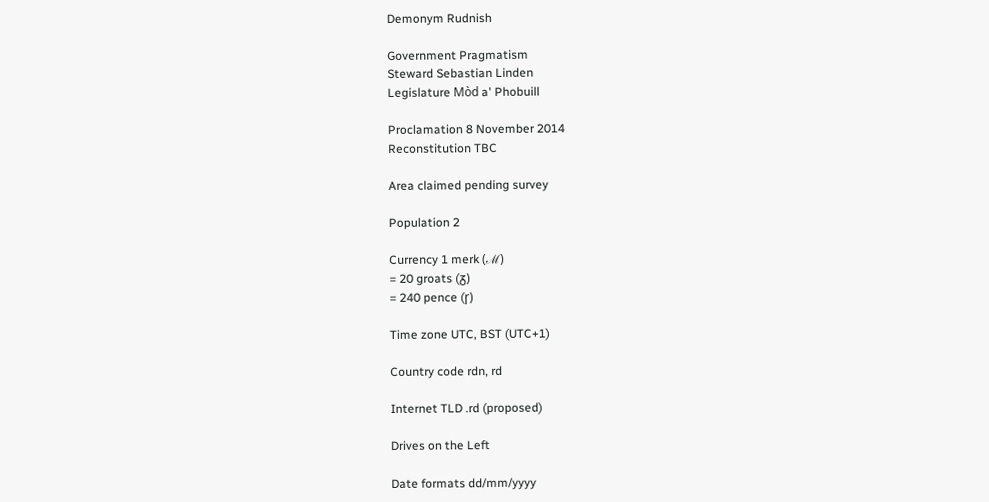Demonym Rudnish

Government Pragmatism
Steward Sebastian Linden
Legislature Mòd a' Phobuill

Proclamation 8 November 2014
Reconstitution TBC

Area claimed pending survey

Population 2

Currency 1 merk (ℳ)
= 20 groats (ᵹ)
= 240 pence (ꞅ)

Time zone UTC, BST (UTC+1)

Country code rdn, rd

Internet TLD .rd (proposed)

Drives on the Left

Date formats dd/mm/yyyy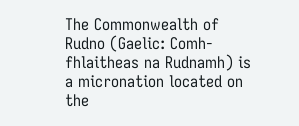The Commonwealth of Rudno (Gaelic: Comh-fhlaitheas na Rudnamh) is a micronation located on the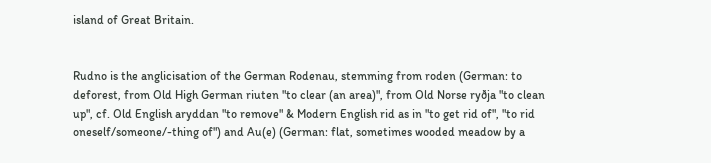island of Great Britain.


Rudno is the anglicisation of the German Rodenau, stemming from roden (German: to deforest, from Old High German riuten "to clear (an area)", from Old Norse ryðja "to clean up", cf. Old English aryddan "to remove" & Modern English rid as in "to get rid of", "to rid oneself/someone/-thing of") and Au(e) (German: flat, sometimes wooded meadow by a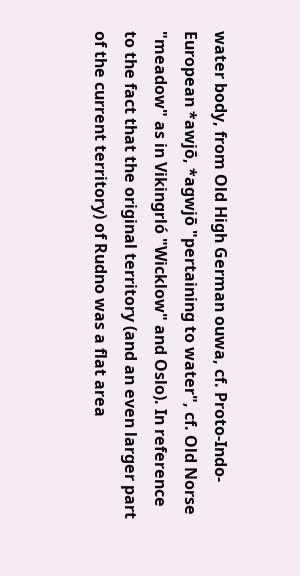water body, from Old High German ouwa, cf. Proto-Indo-European *awjō, *agwjō "pertaining to water", cf. Old Norse "meadow" as in Vikingrló "Wicklow" and Oslo). In reference to the fact that the original territory (and an even larger part of the current territory) of Rudno was a flat area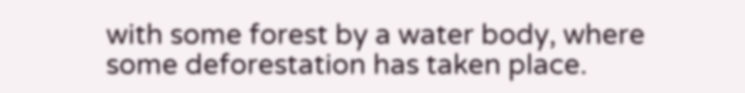with some forest by a water body, where some deforestation has taken place.